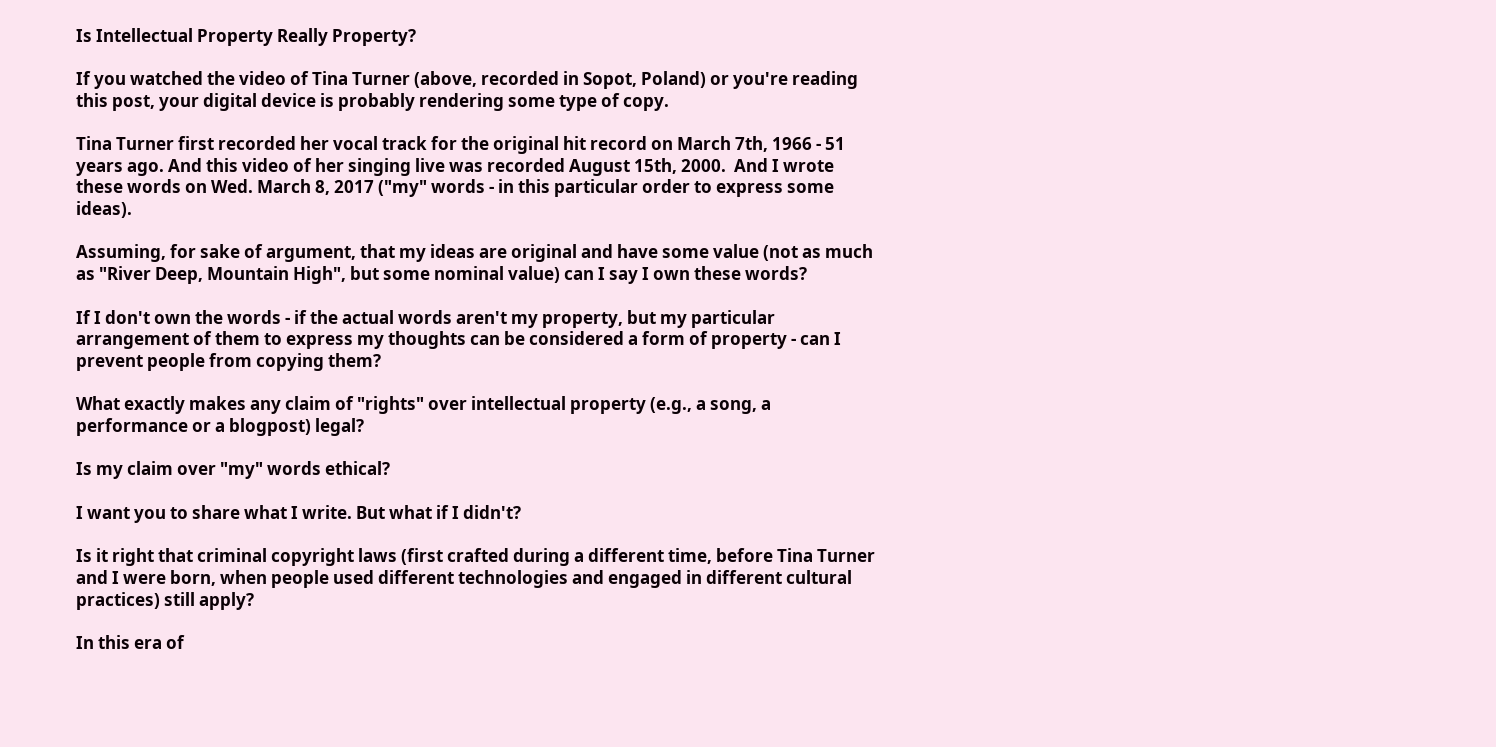Is Intellectual Property Really Property?

If you watched the video of Tina Turner (above, recorded in Sopot, Poland) or you're reading this post, your digital device is probably rendering some type of copy.

Tina Turner first recorded her vocal track for the original hit record on March 7th, 1966 - 51 years ago. And this video of her singing live was recorded August 15th, 2000.  And I wrote these words on Wed. March 8, 2017 ("my" words - in this particular order to express some ideas).

Assuming, for sake of argument, that my ideas are original and have some value (not as much as "River Deep, Mountain High", but some nominal value) can I say I own these words?

If I don't own the words - if the actual words aren't my property, but my particular arrangement of them to express my thoughts can be considered a form of property - can I prevent people from copying them?

What exactly makes any claim of "rights" over intellectual property (e.g., a song, a performance or a blogpost) legal?

Is my claim over "my" words ethical?

I want you to share what I write. But what if I didn't?

Is it right that criminal copyright laws (first crafted during a different time, before Tina Turner and I were born, when people used different technologies and engaged in different cultural practices) still apply?

In this era of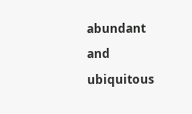abundant and ubiquitous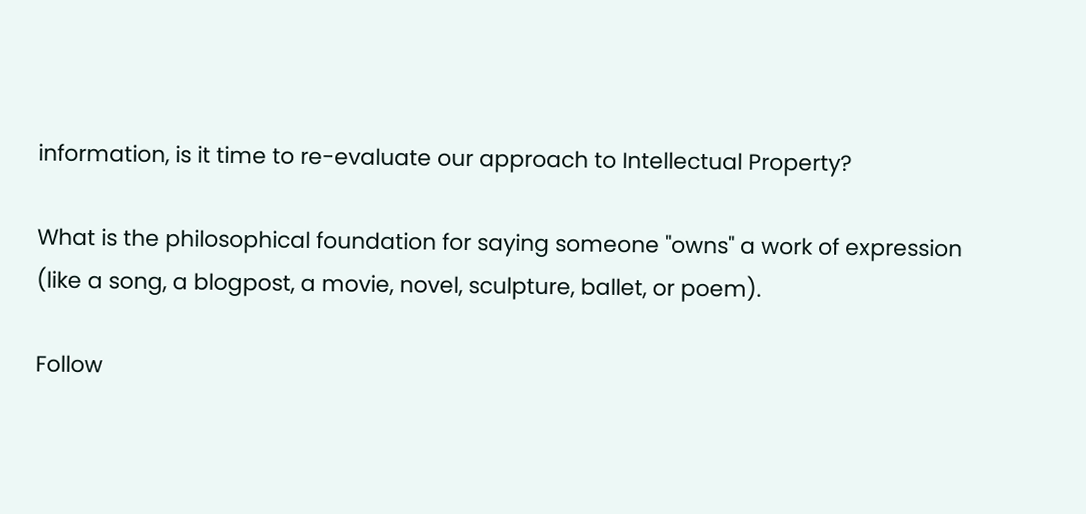information, is it time to re-evaluate our approach to Intellectual Property?

What is the philosophical foundation for saying someone "owns" a work of expression (like a song, a blogpost, a movie, novel, sculpture, ballet, or poem).

Follow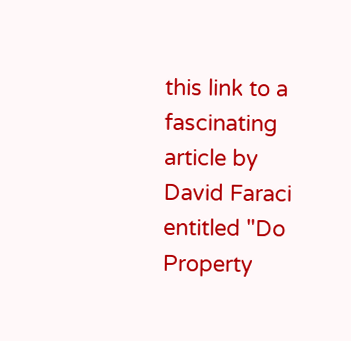this link to a fascinating article by David Faraci entitled "Do Property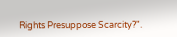Rights Presuppose Scarcity?".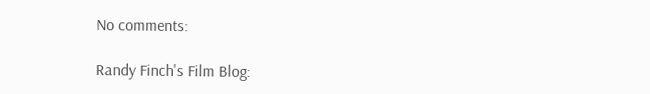No comments:

Randy Finch's Film Blog: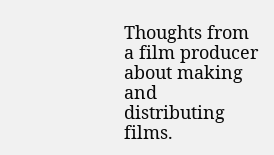Thoughts from a film producer about making and distributing films.